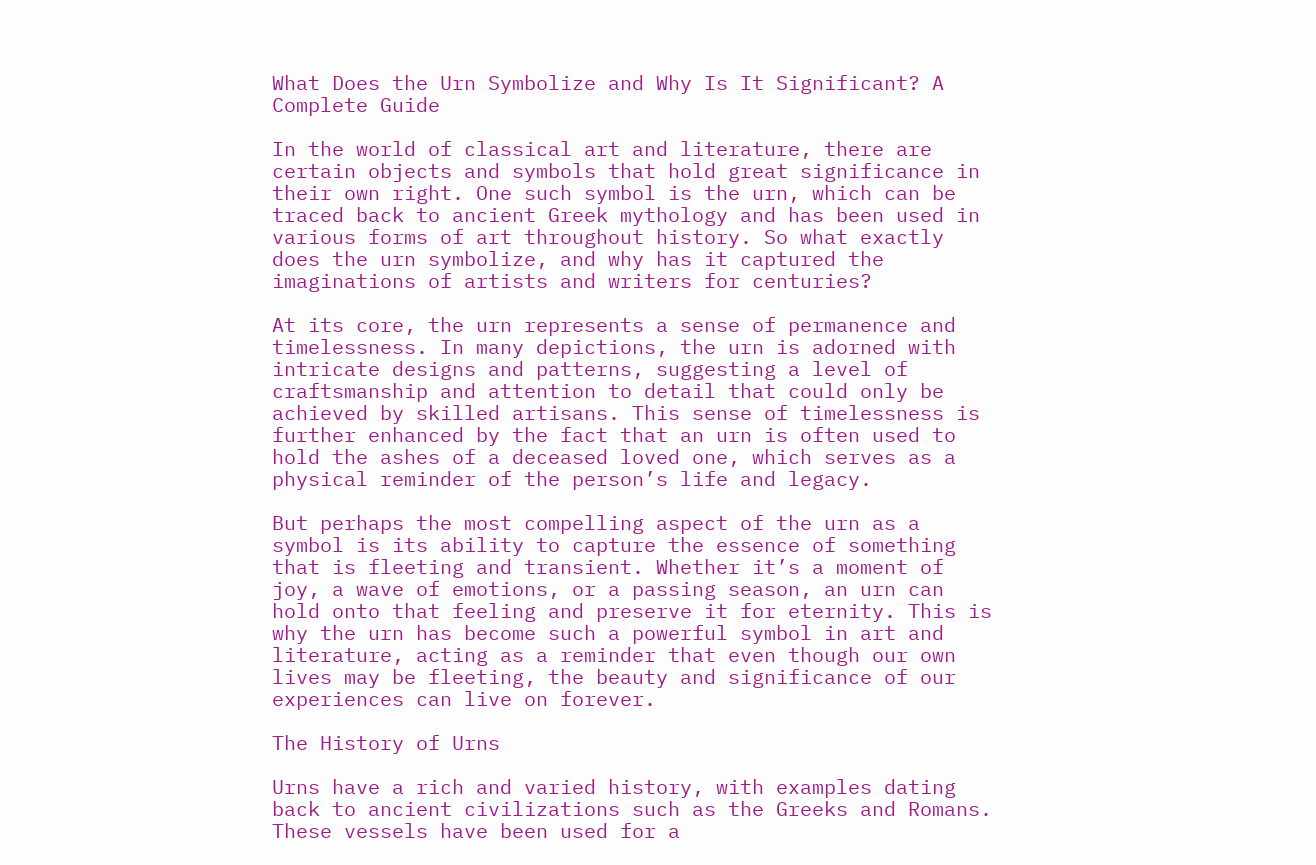What Does the Urn Symbolize and Why Is It Significant? A Complete Guide

In the world of classical art and literature, there are certain objects and symbols that hold great significance in their own right. One such symbol is the urn, which can be traced back to ancient Greek mythology and has been used in various forms of art throughout history. So what exactly does the urn symbolize, and why has it captured the imaginations of artists and writers for centuries?

At its core, the urn represents a sense of permanence and timelessness. In many depictions, the urn is adorned with intricate designs and patterns, suggesting a level of craftsmanship and attention to detail that could only be achieved by skilled artisans. This sense of timelessness is further enhanced by the fact that an urn is often used to hold the ashes of a deceased loved one, which serves as a physical reminder of the person’s life and legacy.

But perhaps the most compelling aspect of the urn as a symbol is its ability to capture the essence of something that is fleeting and transient. Whether it’s a moment of joy, a wave of emotions, or a passing season, an urn can hold onto that feeling and preserve it for eternity. This is why the urn has become such a powerful symbol in art and literature, acting as a reminder that even though our own lives may be fleeting, the beauty and significance of our experiences can live on forever.

The History of Urns

Urns have a rich and varied history, with examples dating back to ancient civilizations such as the Greeks and Romans. These vessels have been used for a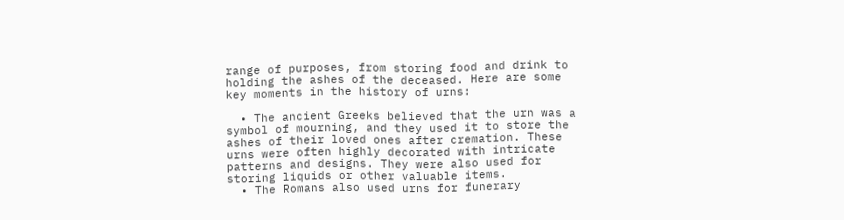range of purposes, from storing food and drink to holding the ashes of the deceased. Here are some key moments in the history of urns:

  • The ancient Greeks believed that the urn was a symbol of mourning, and they used it to store the ashes of their loved ones after cremation. These urns were often highly decorated with intricate patterns and designs. They were also used for storing liquids or other valuable items.
  • The Romans also used urns for funerary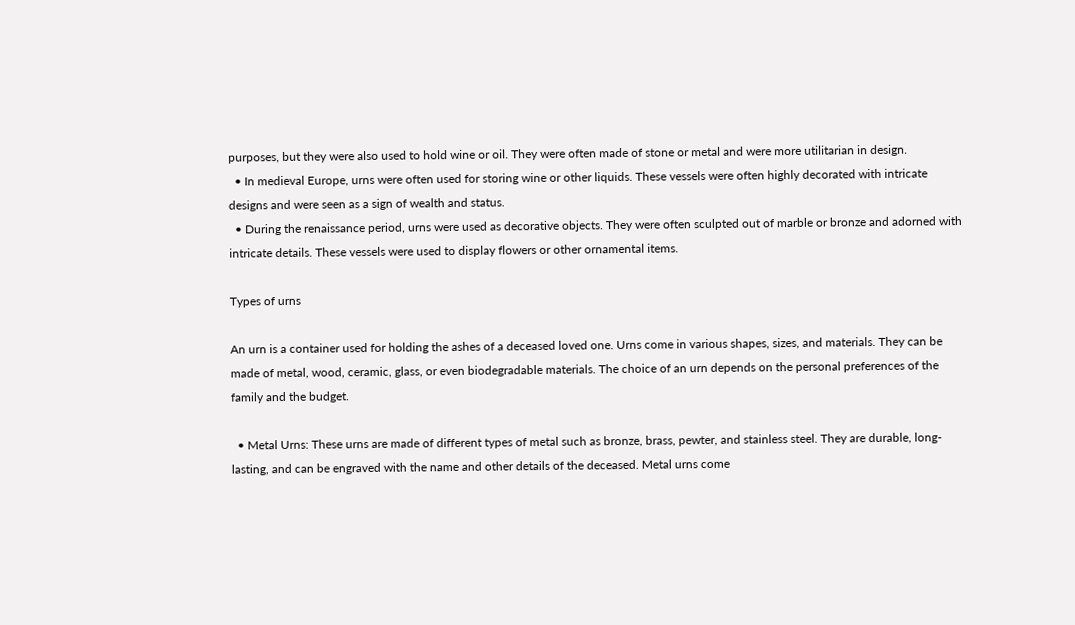purposes, but they were also used to hold wine or oil. They were often made of stone or metal and were more utilitarian in design.
  • In medieval Europe, urns were often used for storing wine or other liquids. These vessels were often highly decorated with intricate designs and were seen as a sign of wealth and status.
  • During the renaissance period, urns were used as decorative objects. They were often sculpted out of marble or bronze and adorned with intricate details. These vessels were used to display flowers or other ornamental items.

Types of urns

An urn is a container used for holding the ashes of a deceased loved one. Urns come in various shapes, sizes, and materials. They can be made of metal, wood, ceramic, glass, or even biodegradable materials. The choice of an urn depends on the personal preferences of the family and the budget.

  • Metal Urns: These urns are made of different types of metal such as bronze, brass, pewter, and stainless steel. They are durable, long-lasting, and can be engraved with the name and other details of the deceased. Metal urns come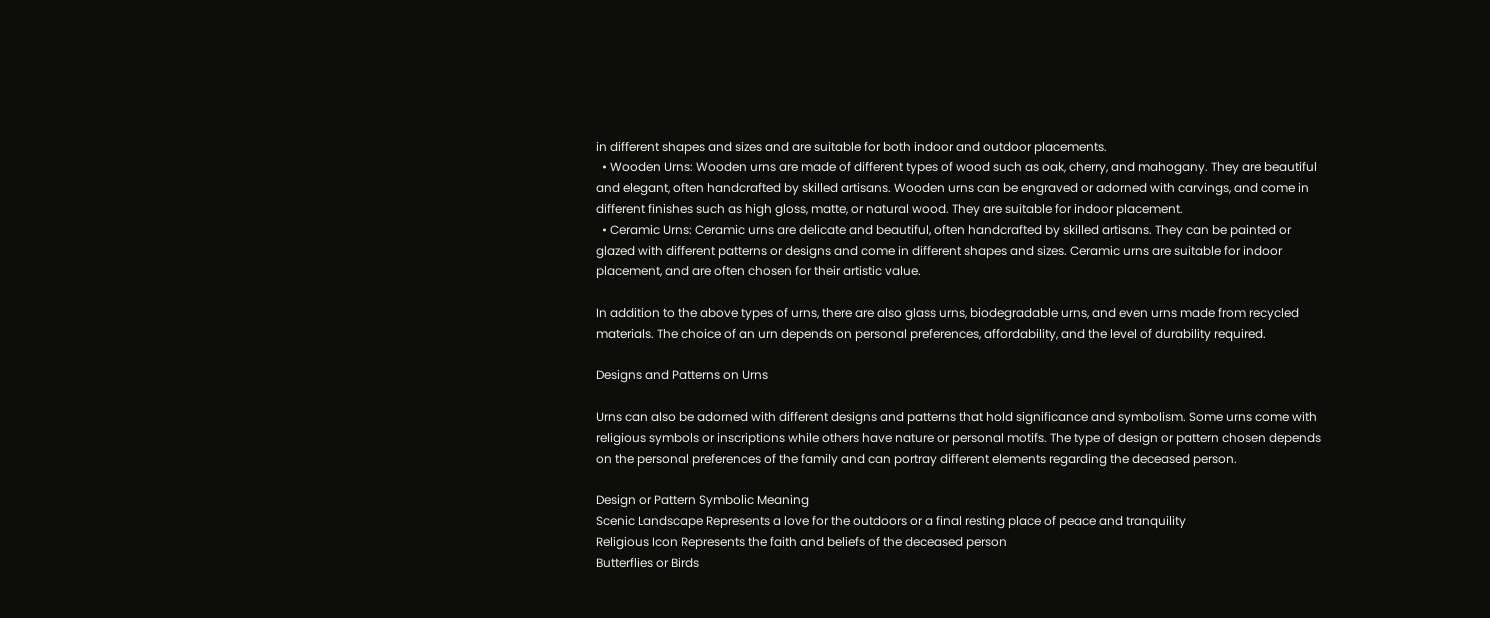in different shapes and sizes and are suitable for both indoor and outdoor placements.
  • Wooden Urns: Wooden urns are made of different types of wood such as oak, cherry, and mahogany. They are beautiful and elegant, often handcrafted by skilled artisans. Wooden urns can be engraved or adorned with carvings, and come in different finishes such as high gloss, matte, or natural wood. They are suitable for indoor placement.
  • Ceramic Urns: Ceramic urns are delicate and beautiful, often handcrafted by skilled artisans. They can be painted or glazed with different patterns or designs and come in different shapes and sizes. Ceramic urns are suitable for indoor placement, and are often chosen for their artistic value.

In addition to the above types of urns, there are also glass urns, biodegradable urns, and even urns made from recycled materials. The choice of an urn depends on personal preferences, affordability, and the level of durability required.

Designs and Patterns on Urns

Urns can also be adorned with different designs and patterns that hold significance and symbolism. Some urns come with religious symbols or inscriptions while others have nature or personal motifs. The type of design or pattern chosen depends on the personal preferences of the family and can portray different elements regarding the deceased person.

Design or Pattern Symbolic Meaning
Scenic Landscape Represents a love for the outdoors or a final resting place of peace and tranquility
Religious Icon Represents the faith and beliefs of the deceased person
Butterflies or Birds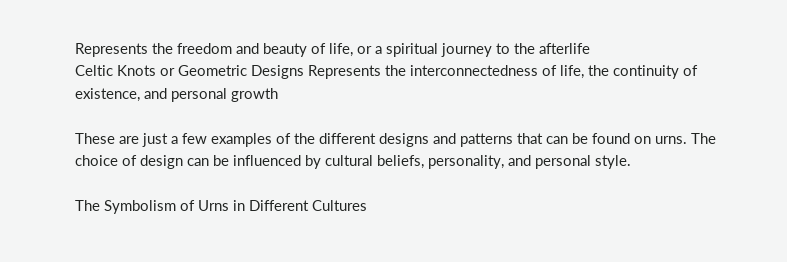Represents the freedom and beauty of life, or a spiritual journey to the afterlife
Celtic Knots or Geometric Designs Represents the interconnectedness of life, the continuity of existence, and personal growth

These are just a few examples of the different designs and patterns that can be found on urns. The choice of design can be influenced by cultural beliefs, personality, and personal style.

The Symbolism of Urns in Different Cultures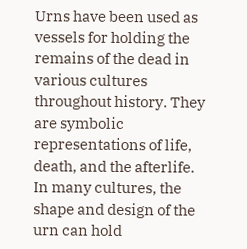Urns have been used as vessels for holding the remains of the dead in various cultures throughout history. They are symbolic representations of life, death, and the afterlife. In many cultures, the shape and design of the urn can hold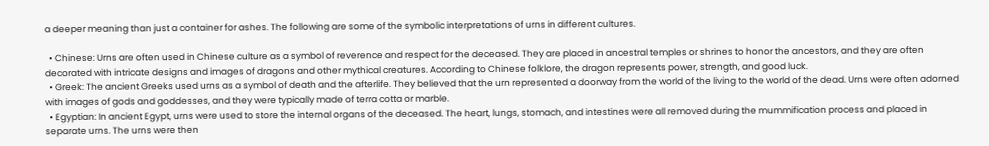a deeper meaning than just a container for ashes. The following are some of the symbolic interpretations of urns in different cultures.

  • Chinese: Urns are often used in Chinese culture as a symbol of reverence and respect for the deceased. They are placed in ancestral temples or shrines to honor the ancestors, and they are often decorated with intricate designs and images of dragons and other mythical creatures. According to Chinese folklore, the dragon represents power, strength, and good luck.
  • Greek: The ancient Greeks used urns as a symbol of death and the afterlife. They believed that the urn represented a doorway from the world of the living to the world of the dead. Urns were often adorned with images of gods and goddesses, and they were typically made of terra cotta or marble.
  • Egyptian: In ancient Egypt, urns were used to store the internal organs of the deceased. The heart, lungs, stomach, and intestines were all removed during the mummification process and placed in separate urns. The urns were then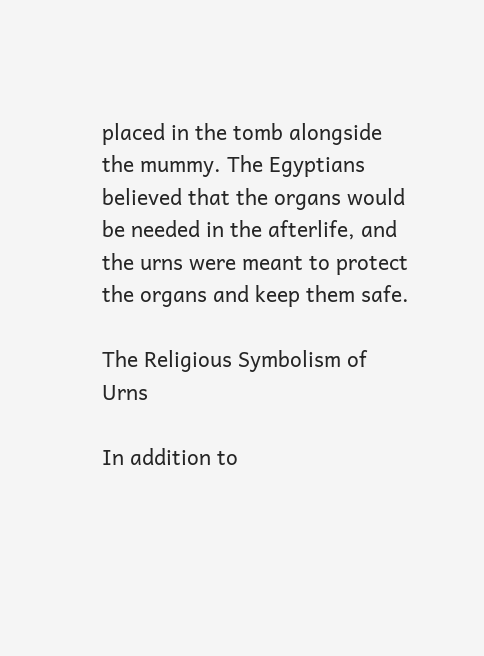placed in the tomb alongside the mummy. The Egyptians believed that the organs would be needed in the afterlife, and the urns were meant to protect the organs and keep them safe.

The Religious Symbolism of Urns

In addition to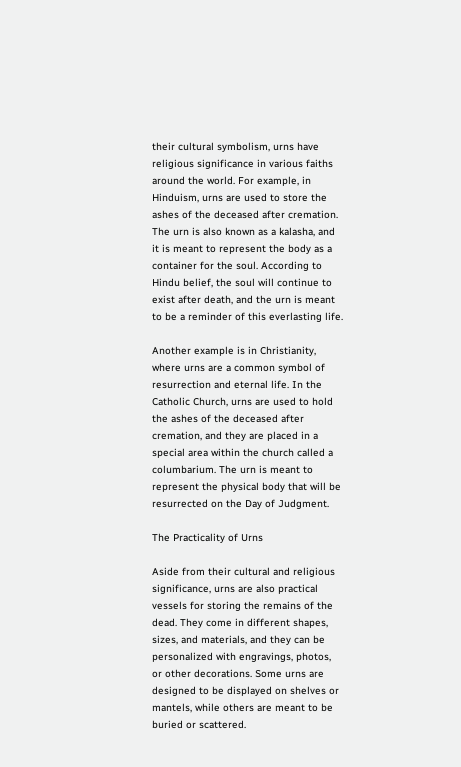their cultural symbolism, urns have religious significance in various faiths around the world. For example, in Hinduism, urns are used to store the ashes of the deceased after cremation. The urn is also known as a kalasha, and it is meant to represent the body as a container for the soul. According to Hindu belief, the soul will continue to exist after death, and the urn is meant to be a reminder of this everlasting life.

Another example is in Christianity, where urns are a common symbol of resurrection and eternal life. In the Catholic Church, urns are used to hold the ashes of the deceased after cremation, and they are placed in a special area within the church called a columbarium. The urn is meant to represent the physical body that will be resurrected on the Day of Judgment.

The Practicality of Urns

Aside from their cultural and religious significance, urns are also practical vessels for storing the remains of the dead. They come in different shapes, sizes, and materials, and they can be personalized with engravings, photos, or other decorations. Some urns are designed to be displayed on shelves or mantels, while others are meant to be buried or scattered.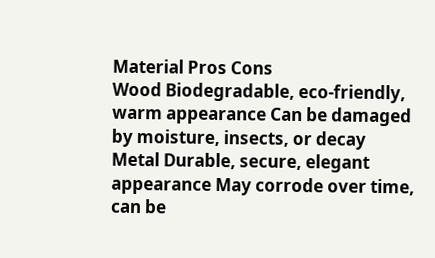Material Pros Cons
Wood Biodegradable, eco-friendly, warm appearance Can be damaged by moisture, insects, or decay
Metal Durable, secure, elegant appearance May corrode over time, can be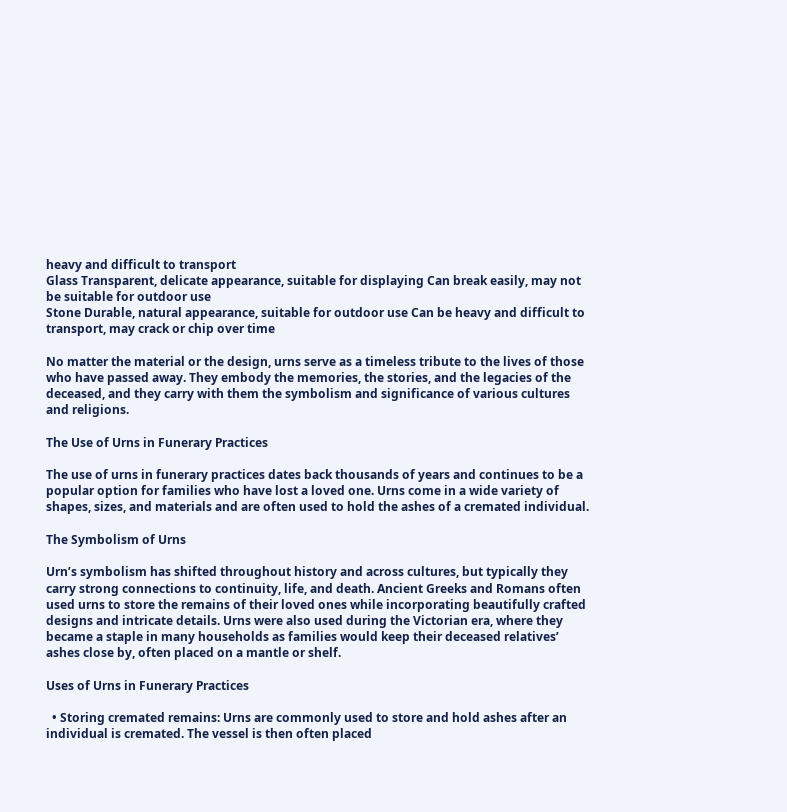heavy and difficult to transport
Glass Transparent, delicate appearance, suitable for displaying Can break easily, may not be suitable for outdoor use
Stone Durable, natural appearance, suitable for outdoor use Can be heavy and difficult to transport, may crack or chip over time

No matter the material or the design, urns serve as a timeless tribute to the lives of those who have passed away. They embody the memories, the stories, and the legacies of the deceased, and they carry with them the symbolism and significance of various cultures and religions.

The Use of Urns in Funerary Practices

The use of urns in funerary practices dates back thousands of years and continues to be a popular option for families who have lost a loved one. Urns come in a wide variety of shapes, sizes, and materials and are often used to hold the ashes of a cremated individual.

The Symbolism of Urns

Urn’s symbolism has shifted throughout history and across cultures, but typically they carry strong connections to continuity, life, and death. Ancient Greeks and Romans often used urns to store the remains of their loved ones while incorporating beautifully crafted designs and intricate details. Urns were also used during the Victorian era, where they became a staple in many households as families would keep their deceased relatives’ ashes close by, often placed on a mantle or shelf.

Uses of Urns in Funerary Practices

  • Storing cremated remains: Urns are commonly used to store and hold ashes after an individual is cremated. The vessel is then often placed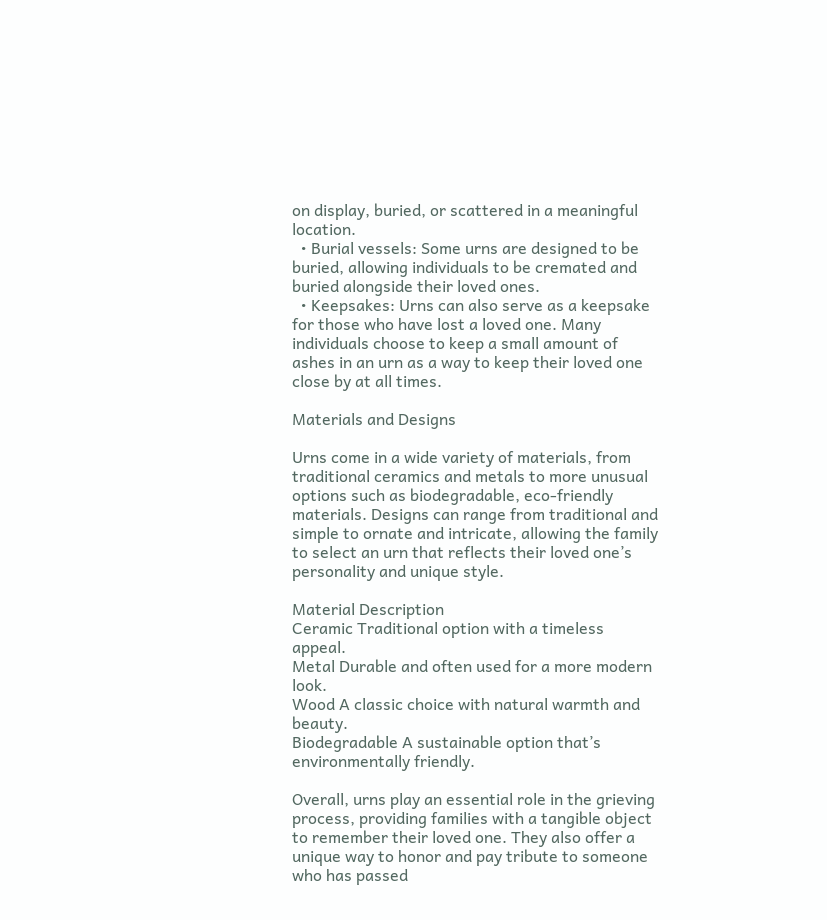on display, buried, or scattered in a meaningful location.
  • Burial vessels: Some urns are designed to be buried, allowing individuals to be cremated and buried alongside their loved ones.
  • Keepsakes: Urns can also serve as a keepsake for those who have lost a loved one. Many individuals choose to keep a small amount of ashes in an urn as a way to keep their loved one close by at all times.

Materials and Designs

Urns come in a wide variety of materials, from traditional ceramics and metals to more unusual options such as biodegradable, eco-friendly materials. Designs can range from traditional and simple to ornate and intricate, allowing the family to select an urn that reflects their loved one’s personality and unique style.

Material Description
Ceramic Traditional option with a timeless appeal.
Metal Durable and often used for a more modern look.
Wood A classic choice with natural warmth and beauty.
Biodegradable A sustainable option that’s environmentally friendly.

Overall, urns play an essential role in the grieving process, providing families with a tangible object to remember their loved one. They also offer a unique way to honor and pay tribute to someone who has passed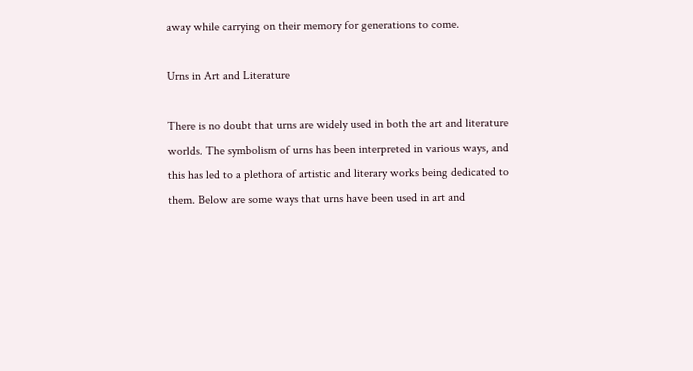away while carrying on their memory for generations to come.

Urns in Art and Literature

There is no doubt that urns are widely used in both the art and literature worlds. The symbolism of urns has been interpreted in various ways, and this has led to a plethora of artistic and literary works being dedicated to them. Below are some ways that urns have been used in art and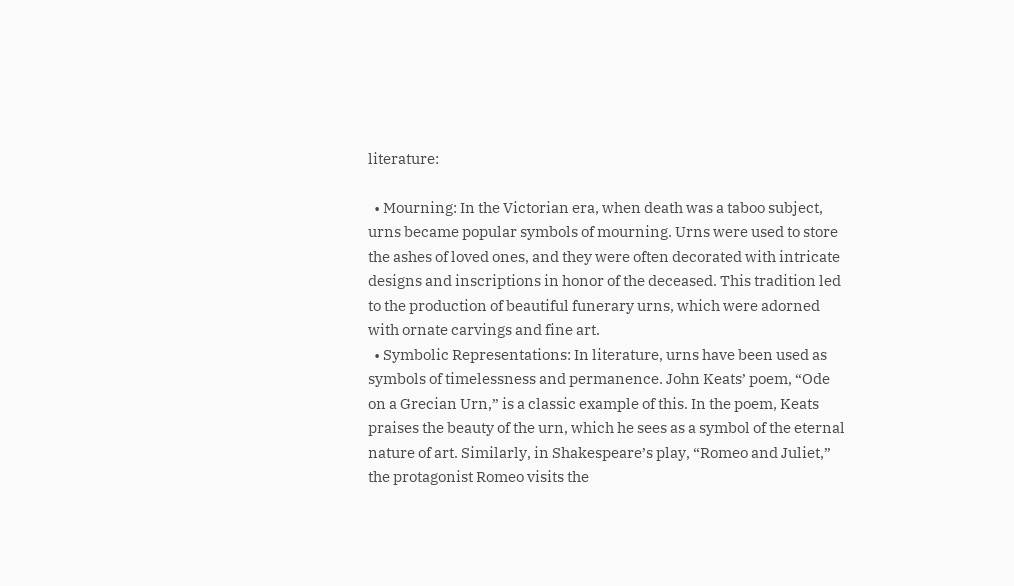literature:

  • Mourning: In the Victorian era, when death was a taboo subject, urns became popular symbols of mourning. Urns were used to store the ashes of loved ones, and they were often decorated with intricate designs and inscriptions in honor of the deceased. This tradition led to the production of beautiful funerary urns, which were adorned with ornate carvings and fine art.
  • Symbolic Representations: In literature, urns have been used as symbols of timelessness and permanence. John Keats’ poem, “Ode on a Grecian Urn,” is a classic example of this. In the poem, Keats praises the beauty of the urn, which he sees as a symbol of the eternal nature of art. Similarly, in Shakespeare’s play, “Romeo and Juliet,” the protagonist Romeo visits the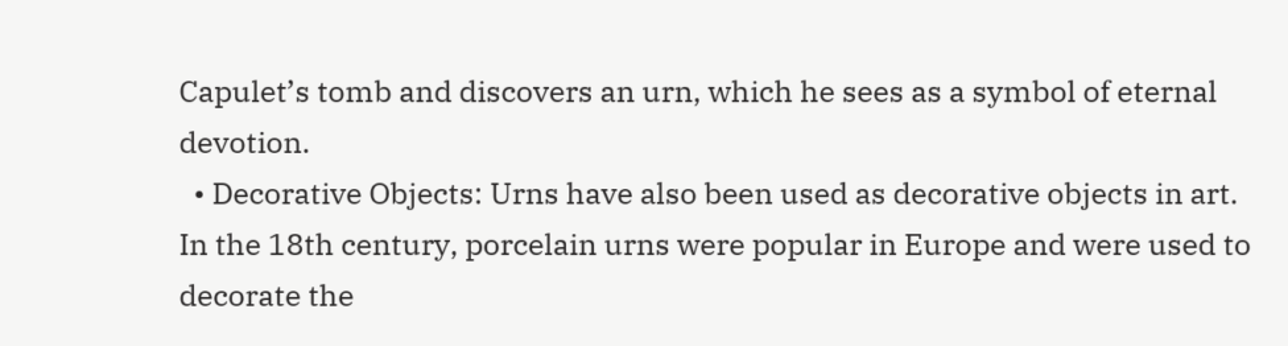Capulet’s tomb and discovers an urn, which he sees as a symbol of eternal devotion.
  • Decorative Objects: Urns have also been used as decorative objects in art. In the 18th century, porcelain urns were popular in Europe and were used to decorate the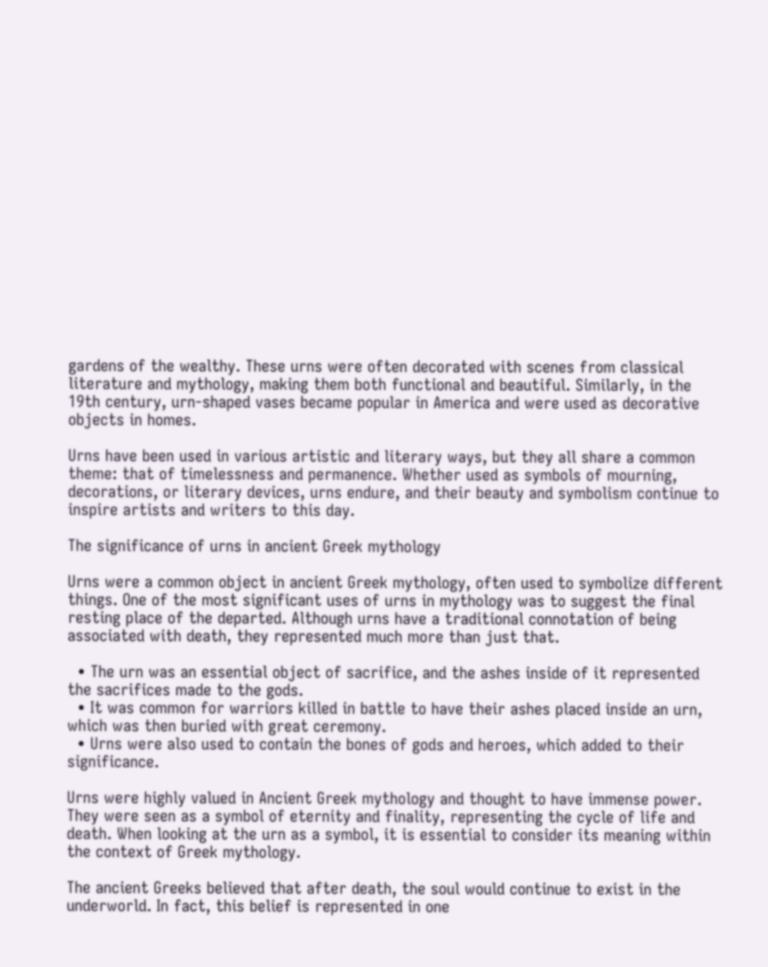gardens of the wealthy. These urns were often decorated with scenes from classical literature and mythology, making them both functional and beautiful. Similarly, in the 19th century, urn-shaped vases became popular in America and were used as decorative objects in homes.

Urns have been used in various artistic and literary ways, but they all share a common theme: that of timelessness and permanence. Whether used as symbols of mourning, decorations, or literary devices, urns endure, and their beauty and symbolism continue to inspire artists and writers to this day.

The significance of urns in ancient Greek mythology

Urns were a common object in ancient Greek mythology, often used to symbolize different things. One of the most significant uses of urns in mythology was to suggest the final resting place of the departed. Although urns have a traditional connotation of being associated with death, they represented much more than just that.

  • The urn was an essential object of sacrifice, and the ashes inside of it represented the sacrifices made to the gods.
  • It was common for warriors killed in battle to have their ashes placed inside an urn, which was then buried with great ceremony.
  • Urns were also used to contain the bones of gods and heroes, which added to their significance.

Urns were highly valued in Ancient Greek mythology and thought to have immense power. They were seen as a symbol of eternity and finality, representing the cycle of life and death. When looking at the urn as a symbol, it is essential to consider its meaning within the context of Greek mythology.

The ancient Greeks believed that after death, the soul would continue to exist in the underworld. In fact, this belief is represented in one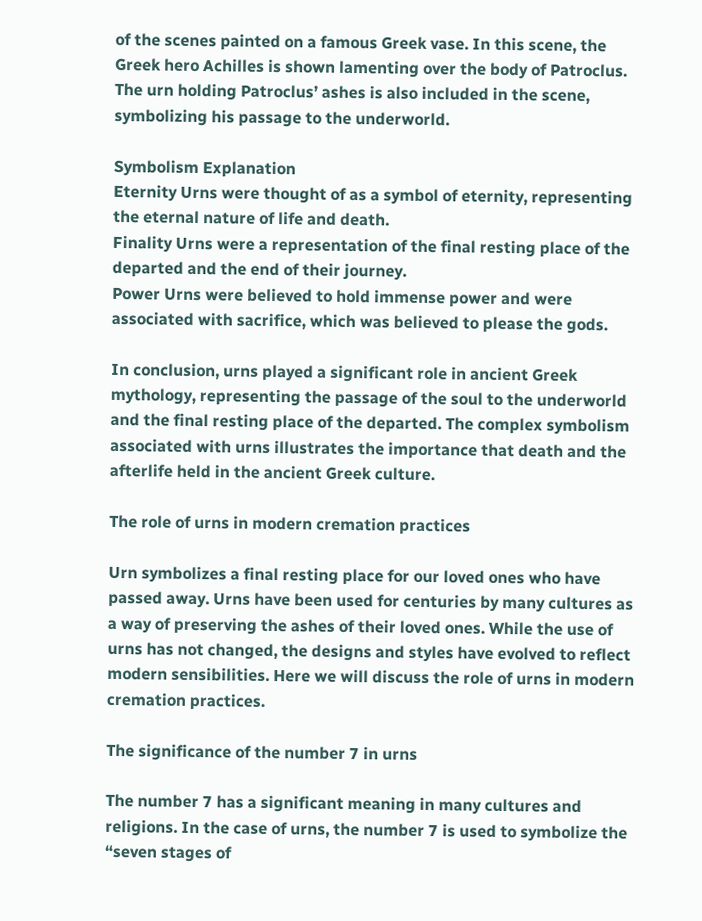of the scenes painted on a famous Greek vase. In this scene, the Greek hero Achilles is shown lamenting over the body of Patroclus. The urn holding Patroclus’ ashes is also included in the scene, symbolizing his passage to the underworld.

Symbolism Explanation
Eternity Urns were thought of as a symbol of eternity, representing the eternal nature of life and death.
Finality Urns were a representation of the final resting place of the departed and the end of their journey.
Power Urns were believed to hold immense power and were associated with sacrifice, which was believed to please the gods.

In conclusion, urns played a significant role in ancient Greek mythology, representing the passage of the soul to the underworld and the final resting place of the departed. The complex symbolism associated with urns illustrates the importance that death and the afterlife held in the ancient Greek culture.

The role of urns in modern cremation practices

Urn symbolizes a final resting place for our loved ones who have passed away. Urns have been used for centuries by many cultures as a way of preserving the ashes of their loved ones. While the use of urns has not changed, the designs and styles have evolved to reflect modern sensibilities. Here we will discuss the role of urns in modern cremation practices.

The significance of the number 7 in urns

The number 7 has a significant meaning in many cultures and religions. In the case of urns, the number 7 is used to symbolize the “seven stages of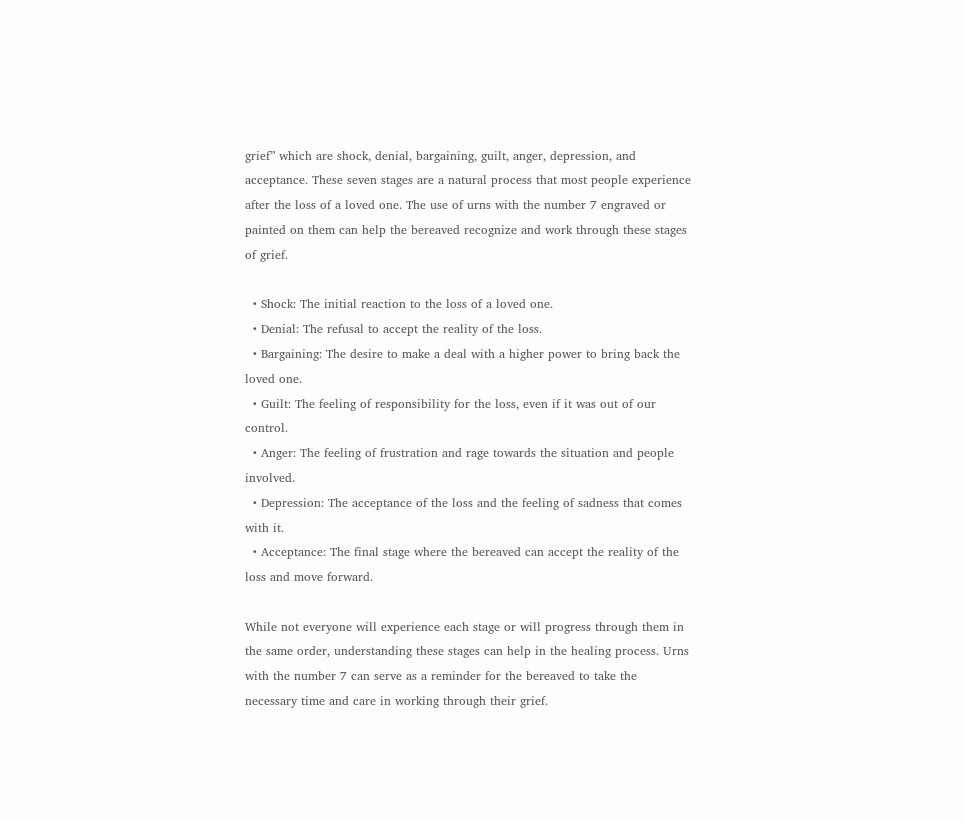grief” which are shock, denial, bargaining, guilt, anger, depression, and acceptance. These seven stages are a natural process that most people experience after the loss of a loved one. The use of urns with the number 7 engraved or painted on them can help the bereaved recognize and work through these stages of grief.

  • Shock: The initial reaction to the loss of a loved one.
  • Denial: The refusal to accept the reality of the loss.
  • Bargaining: The desire to make a deal with a higher power to bring back the loved one.
  • Guilt: The feeling of responsibility for the loss, even if it was out of our control.
  • Anger: The feeling of frustration and rage towards the situation and people involved.
  • Depression: The acceptance of the loss and the feeling of sadness that comes with it.
  • Acceptance: The final stage where the bereaved can accept the reality of the loss and move forward.

While not everyone will experience each stage or will progress through them in the same order, understanding these stages can help in the healing process. Urns with the number 7 can serve as a reminder for the bereaved to take the necessary time and care in working through their grief.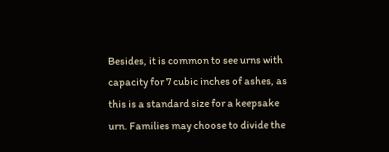Besides, it is common to see urns with capacity for 7 cubic inches of ashes, as this is a standard size for a keepsake urn. Families may choose to divide the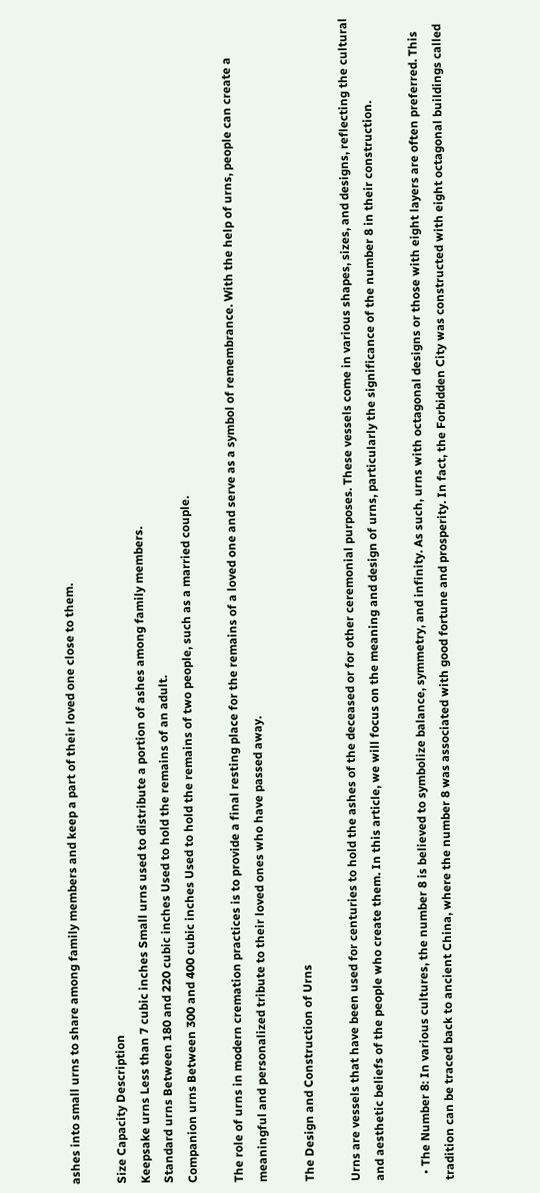ashes into small urns to share among family members and keep a part of their loved one close to them.

Size Capacity Description
Keepsake urns Less than 7 cubic inches Small urns used to distribute a portion of ashes among family members.
Standard urns Between 180 and 220 cubic inches Used to hold the remains of an adult.
Companion urns Between 300 and 400 cubic inches Used to hold the remains of two people, such as a married couple.

The role of urns in modern cremation practices is to provide a final resting place for the remains of a loved one and serve as a symbol of remembrance. With the help of urns, people can create a meaningful and personalized tribute to their loved ones who have passed away.

The Design and Construction of Urns

Urns are vessels that have been used for centuries to hold the ashes of the deceased or for other ceremonial purposes. These vessels come in various shapes, sizes, and designs, reflecting the cultural and aesthetic beliefs of the people who create them. In this article, we will focus on the meaning and design of urns, particularly the significance of the number 8 in their construction.

  • The Number 8: In various cultures, the number 8 is believed to symbolize balance, symmetry, and infinity. As such, urns with octagonal designs or those with eight layers are often preferred. This tradition can be traced back to ancient China, where the number 8 was associated with good fortune and prosperity. In fact, the Forbidden City was constructed with eight octagonal buildings called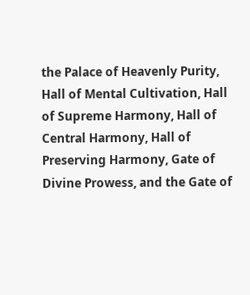the Palace of Heavenly Purity, Hall of Mental Cultivation, Hall of Supreme Harmony, Hall of Central Harmony, Hall of Preserving Harmony, Gate of Divine Prowess, and the Gate of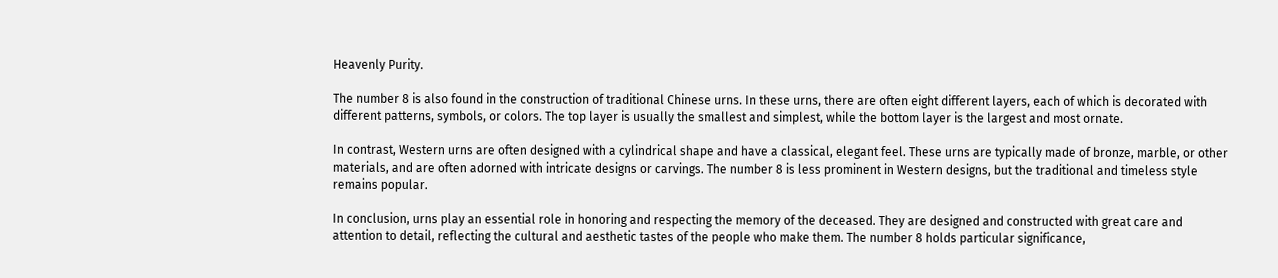Heavenly Purity.

The number 8 is also found in the construction of traditional Chinese urns. In these urns, there are often eight different layers, each of which is decorated with different patterns, symbols, or colors. The top layer is usually the smallest and simplest, while the bottom layer is the largest and most ornate.

In contrast, Western urns are often designed with a cylindrical shape and have a classical, elegant feel. These urns are typically made of bronze, marble, or other materials, and are often adorned with intricate designs or carvings. The number 8 is less prominent in Western designs, but the traditional and timeless style remains popular.

In conclusion, urns play an essential role in honoring and respecting the memory of the deceased. They are designed and constructed with great care and attention to detail, reflecting the cultural and aesthetic tastes of the people who make them. The number 8 holds particular significance,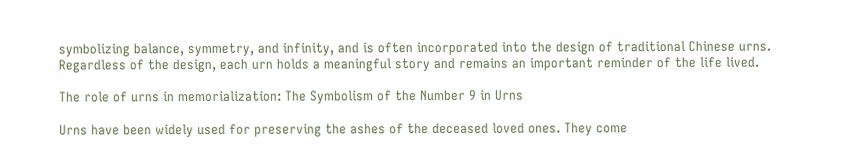symbolizing balance, symmetry, and infinity, and is often incorporated into the design of traditional Chinese urns. Regardless of the design, each urn holds a meaningful story and remains an important reminder of the life lived.

The role of urns in memorialization: The Symbolism of the Number 9 in Urns

Urns have been widely used for preserving the ashes of the deceased loved ones. They come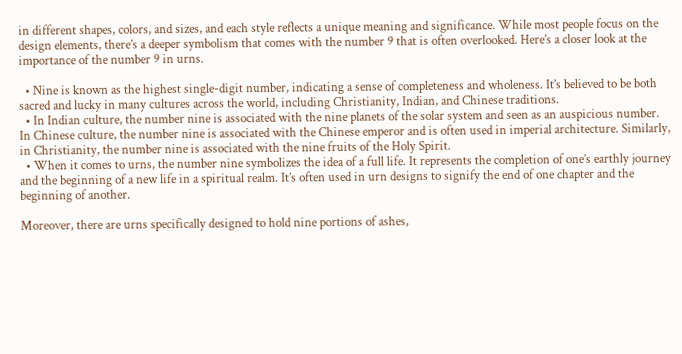in different shapes, colors, and sizes, and each style reflects a unique meaning and significance. While most people focus on the design elements, there’s a deeper symbolism that comes with the number 9 that is often overlooked. Here’s a closer look at the importance of the number 9 in urns.

  • Nine is known as the highest single-digit number, indicating a sense of completeness and wholeness. It’s believed to be both sacred and lucky in many cultures across the world, including Christianity, Indian, and Chinese traditions.
  • In Indian culture, the number nine is associated with the nine planets of the solar system and seen as an auspicious number. In Chinese culture, the number nine is associated with the Chinese emperor and is often used in imperial architecture. Similarly, in Christianity, the number nine is associated with the nine fruits of the Holy Spirit.
  • When it comes to urns, the number nine symbolizes the idea of a full life. It represents the completion of one’s earthly journey and the beginning of a new life in a spiritual realm. It’s often used in urn designs to signify the end of one chapter and the beginning of another.

Moreover, there are urns specifically designed to hold nine portions of ashes,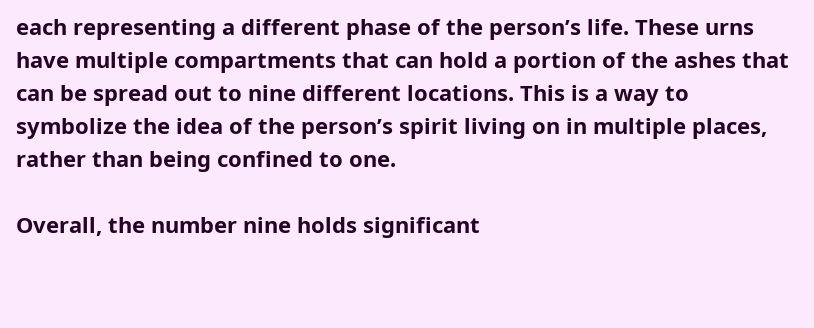each representing a different phase of the person’s life. These urns have multiple compartments that can hold a portion of the ashes that can be spread out to nine different locations. This is a way to symbolize the idea of the person’s spirit living on in multiple places, rather than being confined to one.

Overall, the number nine holds significant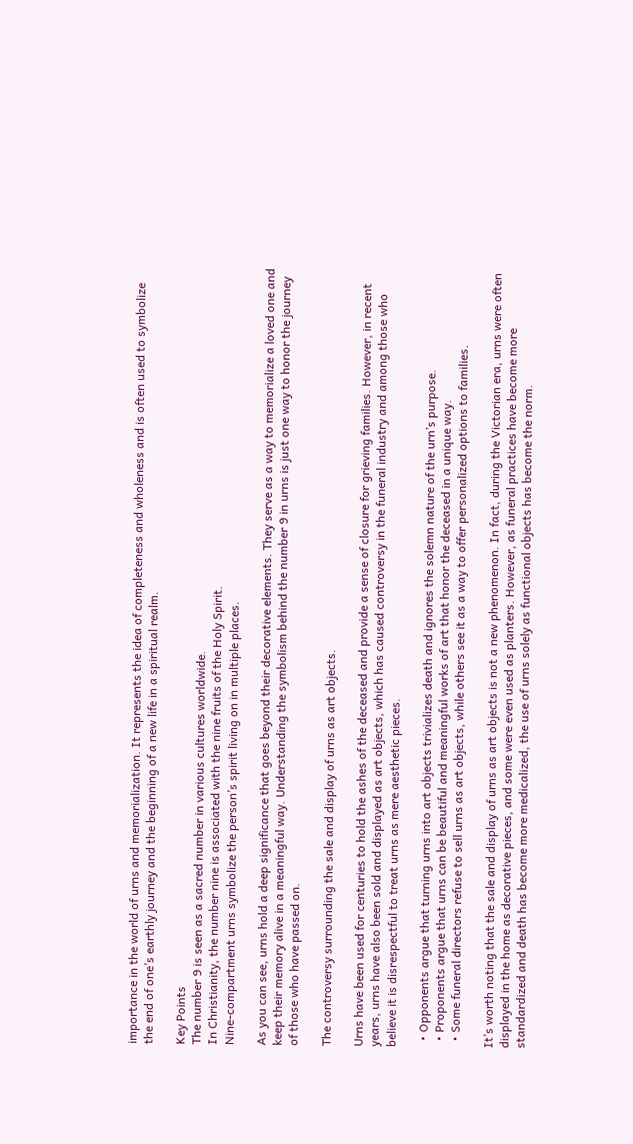importance in the world of urns and memorialization. It represents the idea of completeness and wholeness and is often used to symbolize the end of one’s earthly journey and the beginning of a new life in a spiritual realm.

Key Points
The number 9 is seen as a sacred number in various cultures worldwide.
In Christianity, the number nine is associated with the nine fruits of the Holy Spirit.
Nine-compartment urns symbolize the person’s spirit living on in multiple places.

As you can see, urns hold a deep significance that goes beyond their decorative elements. They serve as a way to memorialize a loved one and keep their memory alive in a meaningful way. Understanding the symbolism behind the number 9 in urns is just one way to honor the journey of those who have passed on.

The controversy surrounding the sale and display of urns as art objects.

Urns have been used for centuries to hold the ashes of the deceased and provide a sense of closure for grieving families. However, in recent years, urns have also been sold and displayed as art objects, which has caused controversy in the funeral industry and among those who believe it is disrespectful to treat urns as mere aesthetic pieces.

  • Opponents argue that turning urns into art objects trivializes death and ignores the solemn nature of the urn’s purpose.
  • Proponents argue that urns can be beautiful and meaningful works of art that honor the deceased in a unique way.
  • Some funeral directors refuse to sell urns as art objects, while others see it as a way to offer personalized options to families.

It’s worth noting that the sale and display of urns as art objects is not a new phenomenon. In fact, during the Victorian era, urns were often displayed in the home as decorative pieces, and some were even used as planters. However, as funeral practices have become more standardized and death has become more medicalized, the use of urns solely as functional objects has become the norm.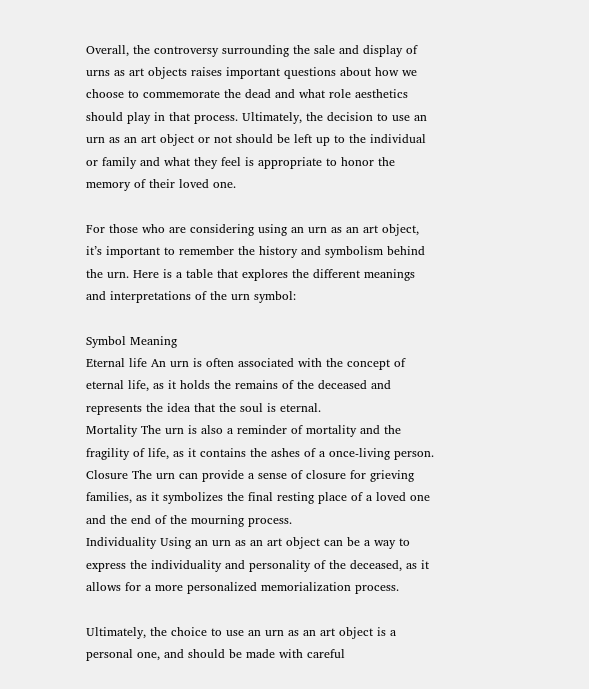Overall, the controversy surrounding the sale and display of urns as art objects raises important questions about how we choose to commemorate the dead and what role aesthetics should play in that process. Ultimately, the decision to use an urn as an art object or not should be left up to the individual or family and what they feel is appropriate to honor the memory of their loved one.

For those who are considering using an urn as an art object, it’s important to remember the history and symbolism behind the urn. Here is a table that explores the different meanings and interpretations of the urn symbol:

Symbol Meaning
Eternal life An urn is often associated with the concept of eternal life, as it holds the remains of the deceased and represents the idea that the soul is eternal.
Mortality The urn is also a reminder of mortality and the fragility of life, as it contains the ashes of a once-living person.
Closure The urn can provide a sense of closure for grieving families, as it symbolizes the final resting place of a loved one and the end of the mourning process.
Individuality Using an urn as an art object can be a way to express the individuality and personality of the deceased, as it allows for a more personalized memorialization process.

Ultimately, the choice to use an urn as an art object is a personal one, and should be made with careful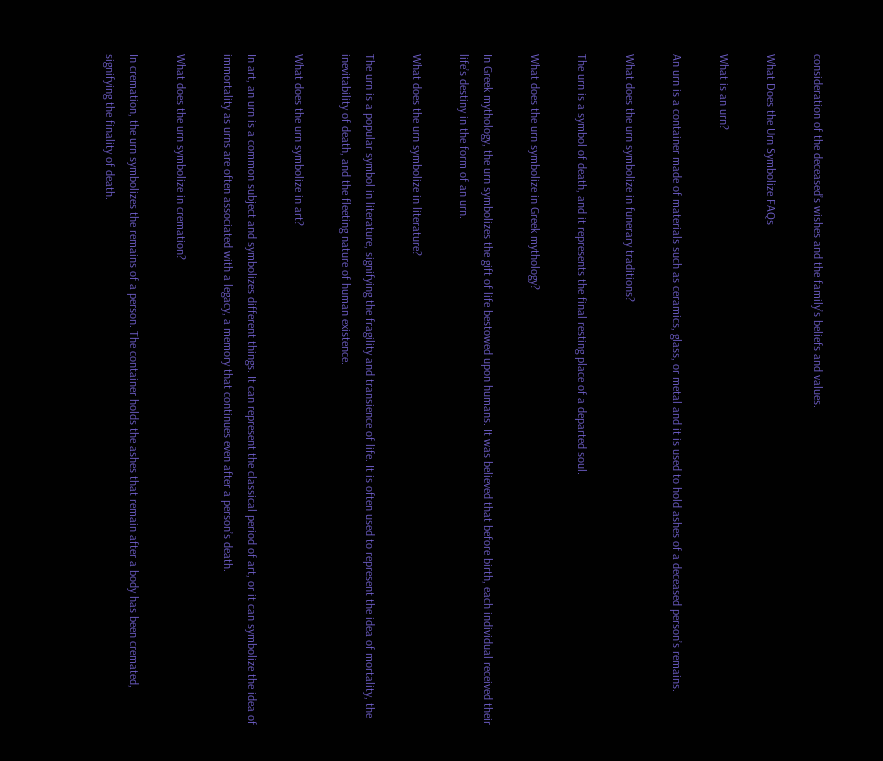consideration of the deceased’s wishes and the family’s beliefs and values.

What Does the Urn Symbolize FAQs

What is an urn?

An urn is a container made of materials such as ceramics, glass, or metal and it is used to hold ashes of a deceased person’s remains.

What does the urn symbolize in funerary traditions?

The urn is a symbol of death, and it represents the final resting place of a departed soul.

What does the urn symbolize in Greek mythology?

In Greek mythology, the urn symbolizes the gift of life bestowed upon humans. It was believed that before birth, each individual received their life’s destiny in the form of an urn.

What does the urn symbolize in literature?

The urn is a popular symbol in literature, signifying the fragility and transience of life. It is often used to represent the idea of mortality, the inevitability of death, and the fleeting nature of human existence.

What does the urn symbolize in art?

In art, an urn is a common subject and symbolizes different things. It can represent the classical period of art, or it can symbolize the idea of immortality as urns are often associated with a legacy, a memory that continues even after a person’s death.

What does the urn symbolize in cremation?

In cremation, the urn symbolizes the remains of a person. The container holds the ashes that remain after a body has been cremated, signifying the finality of death.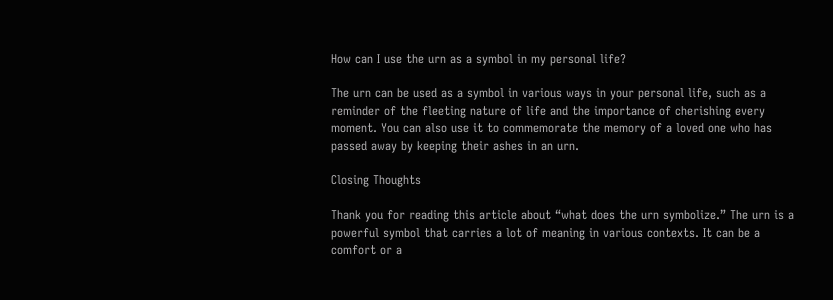How can I use the urn as a symbol in my personal life?

The urn can be used as a symbol in various ways in your personal life, such as a reminder of the fleeting nature of life and the importance of cherishing every moment. You can also use it to commemorate the memory of a loved one who has passed away by keeping their ashes in an urn.

Closing Thoughts

Thank you for reading this article about “what does the urn symbolize.” The urn is a powerful symbol that carries a lot of meaning in various contexts. It can be a comfort or a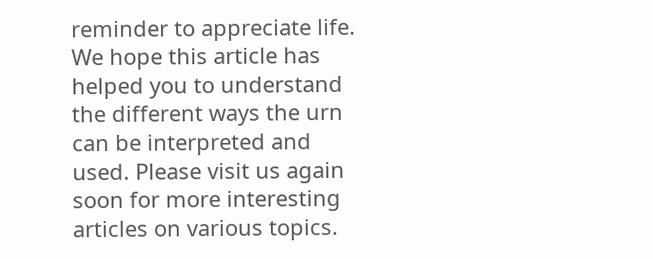reminder to appreciate life. We hope this article has helped you to understand the different ways the urn can be interpreted and used. Please visit us again soon for more interesting articles on various topics.